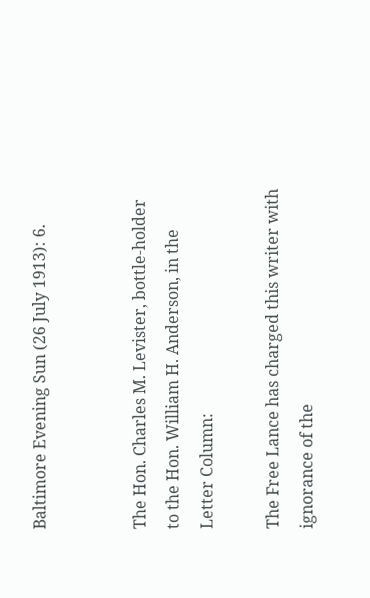Baltimore Evening Sun (26 July 1913): 6.


The Hon. Charles M. Levister, bottle-holder to the Hon. William H. Anderson, in the Letter Column:

The Free Lance has charged this writer with ignorance of the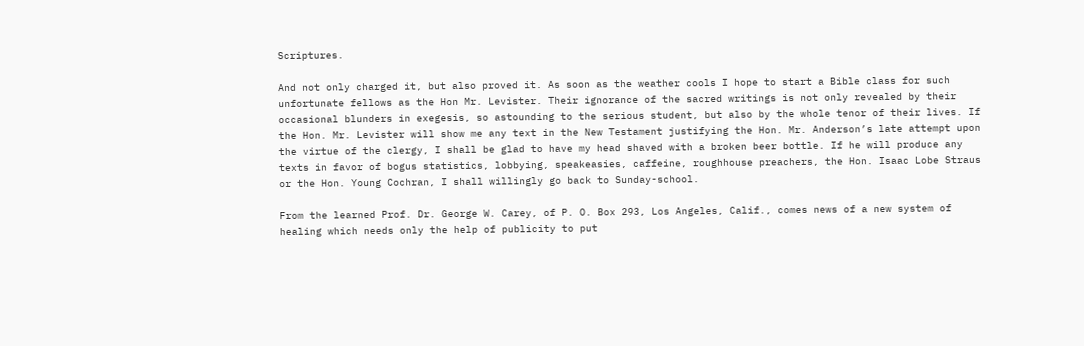Scriptures.

And not only charged it, but also proved it. As soon as the weather cools I hope to start a Bible class for such unfortunate fellows as the Hon Mr. Levister. Their ignorance of the sacred writings is not only revealed by their occasional blunders in exegesis, so astounding to the serious student, but also by the whole tenor of their lives. If the Hon. Mr. Levister will show me any text in the New Testament justifying the Hon. Mr. Anderson’s late attempt upon the virtue of the clergy, I shall be glad to have my head shaved with a broken beer bottle. If he will produce any texts in favor of bogus statistics, lobbying, speakeasies, caffeine, roughhouse preachers, the Hon. Isaac Lobe Straus or the Hon. Young Cochran, I shall willingly go back to Sunday-school.

From the learned Prof. Dr. George W. Carey, of P. O. Box 293, Los Angeles, Calif., comes news of a new system of healing which needs only the help of publicity to put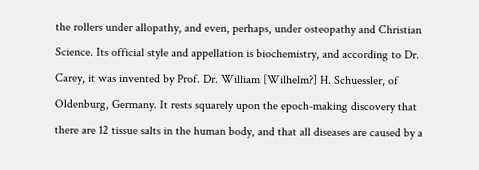the rollers under allopathy, and even, perhaps, under osteopathy and Christian Science. Its official style and appellation is biochemistry, and according to Dr. Carey, it was invented by Prof. Dr. William [Wilhelm?] H. Schuessler, of Oldenburg, Germany. It rests squarely upon the epoch-making discovery that there are 12 tissue salts in the human body, and that all diseases are caused by a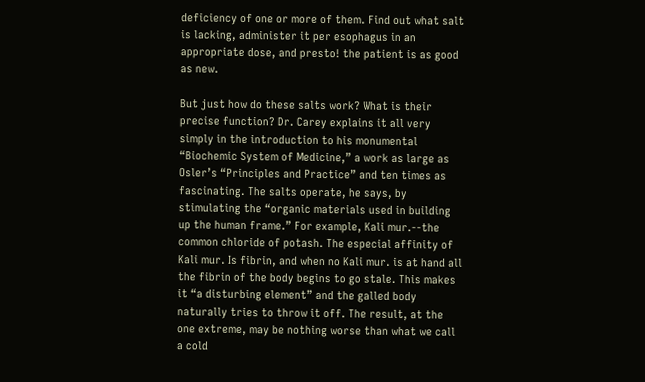deficiency of one or more of them. Find out what salt is lacking, administer it per esophagus in an appropriate dose, and presto! the patient is as good as new.

But just how do these salts work? What is their precise function? Dr. Carey explains it all very simply in the introduction to his monumental “Biochemic System of Medicine,” a work as large as Osler’s “Principles and Practice” and ten times as fascinating. The salts operate, he says, by stimulating the “organic materials used in building up the human frame.” For example, Kali mur.--the common chloride of potash. The especial affinity of Kali mur. Is fibrin, and when no Kali mur. is at hand all the fibrin of the body begins to go stale. This makes it “a disturbing element” and the galled body naturally tries to throw it off. The result, at the one extreme, may be nothing worse than what we call a cold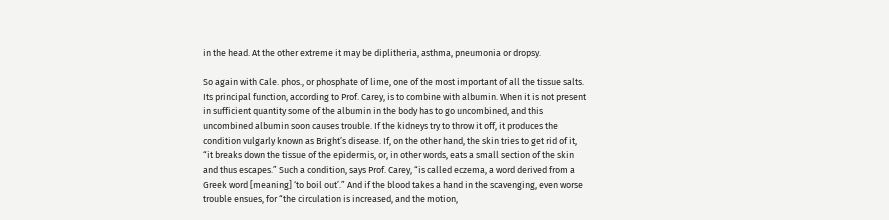in the head. At the other extreme it may be diplitheria, asthma, pneumonia or dropsy.

So again with Cale. phos., or phosphate of lime, one of the most important of all the tissue salts. Its principal function, according to Prof. Carey, is to combine with albumin. When it is not present in sufficient quantity some of the albumin in the body has to go uncombined, and this uncombined albumin soon causes trouble. If the kidneys try to throw it off, it produces the condition vulgarly known as Bright’s disease. If, on the other hand, the skin tries to get rid of it, “it breaks down the tissue of the epidermis, or, in other words, eats a small section of the skin and thus escapes.” Such a condition, says Prof. Carey, “is called eczema, a word derived from a Greek word [meaning] ‘to boil out’.” And if the blood takes a hand in the scavenging, even worse trouble ensues, for “the circulation is increased, and the motion,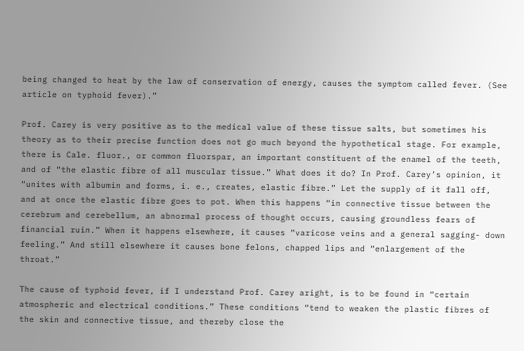being changed to heat by the law of conservation of energy, causes the symptom called fever. (See article on typhoid fever).”

Prof. Carey is very positive as to the medical value of these tissue salts, but sometimes his theory as to their precise function does not go much beyond the hypothetical stage. For example, there is Cale. fluor., or common fluorspar, an important constituent of the enamel of the teeth, and of “the elastic fibre of all muscular tissue.” What does it do? In Prof. Carey’s opinion, it “unites with albumin and forms, i. e., creates, elastic fibre.” Let the supply of it fall off, and at once the elastic fibre goes to pot. When this happens “in connective tissue between the cerebrum and cerebellum, an abnormal process of thought occurs, causing groundless fears of financial ruin.” When it happens elsewhere, it causes “varicose veins and a general sagging- down feeling.” And still elsewhere it causes bone felons, chapped lips and “enlargement of the throat.”

The cause of typhoid fever, if I understand Prof. Carey aright, is to be found in “certain atmospheric and electrical conditions.” These conditions “tend to weaken the plastic fibres of the skin and connective tissue, and thereby close the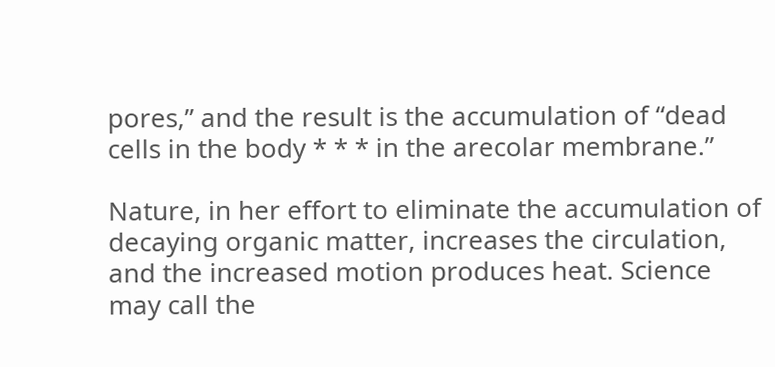pores,” and the result is the accumulation of “dead cells in the body * * * in the arecolar membrane.”

Nature, in her effort to eliminate the accumulation of decaying organic matter, increases the circulation, and the increased motion produces heat. Science may call the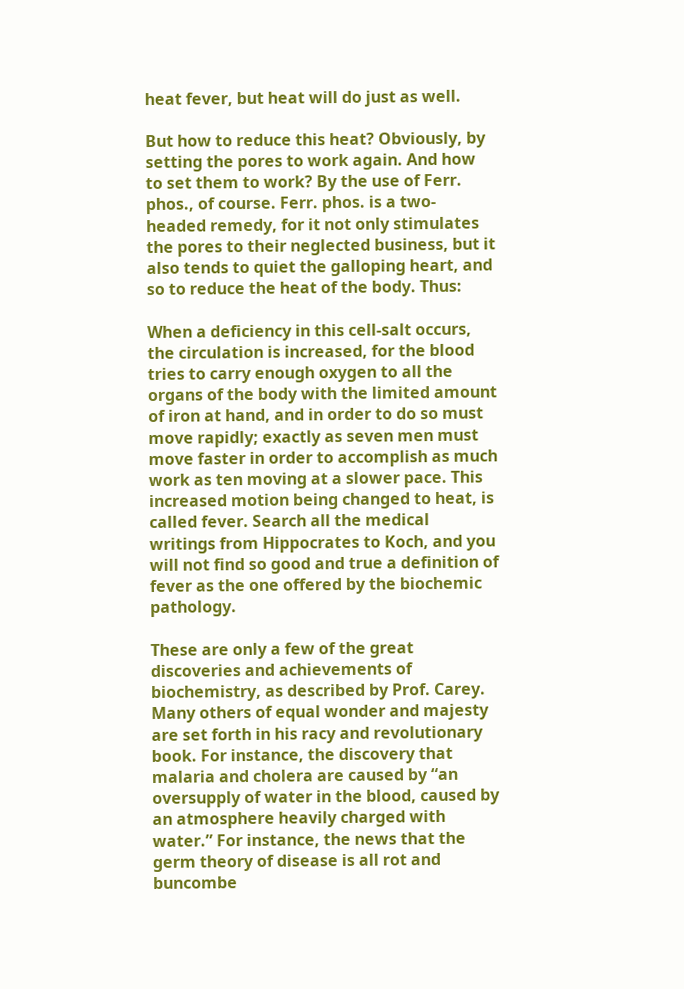heat fever, but heat will do just as well.

But how to reduce this heat? Obviously, by setting the pores to work again. And how to set them to work? By the use of Ferr. phos., of course. Ferr. phos. is a two-headed remedy, for it not only stimulates the pores to their neglected business, but it also tends to quiet the galloping heart, and so to reduce the heat of the body. Thus:

When a deficiency in this cell-salt occurs, the circulation is increased, for the blood tries to carry enough oxygen to all the organs of the body with the limited amount of iron at hand, and in order to do so must move rapidly; exactly as seven men must move faster in order to accomplish as much work as ten moving at a slower pace. This increased motion being changed to heat, is called fever. Search all the medical writings from Hippocrates to Koch, and you will not find so good and true a definition of fever as the one offered by the biochemic pathology.

These are only a few of the great discoveries and achievements of biochemistry, as described by Prof. Carey. Many others of equal wonder and majesty are set forth in his racy and revolutionary book. For instance, the discovery that malaria and cholera are caused by “an oversupply of water in the blood, caused by an atmosphere heavily charged with water.” For instance, the news that the germ theory of disease is all rot and buncombe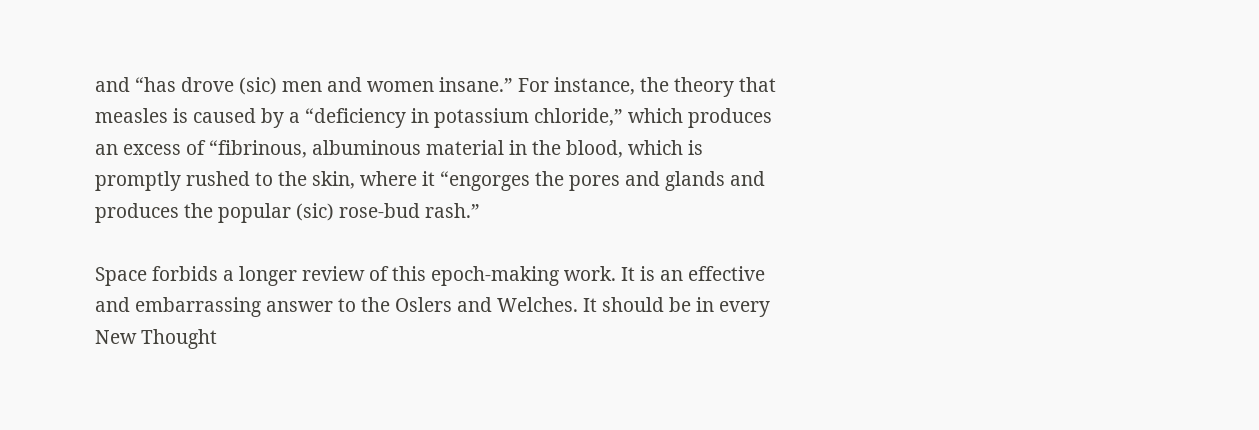and “has drove (sic) men and women insane.” For instance, the theory that measles is caused by a “deficiency in potassium chloride,” which produces an excess of “fibrinous, albuminous material in the blood, which is promptly rushed to the skin, where it “engorges the pores and glands and produces the popular (sic) rose-bud rash.”

Space forbids a longer review of this epoch-making work. It is an effective and embarrassing answer to the Oslers and Welches. It should be in every New Thought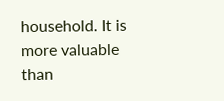household. It is more valuable than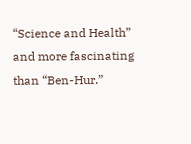“Science and Health” and more fascinating than “Ben-Hur.”